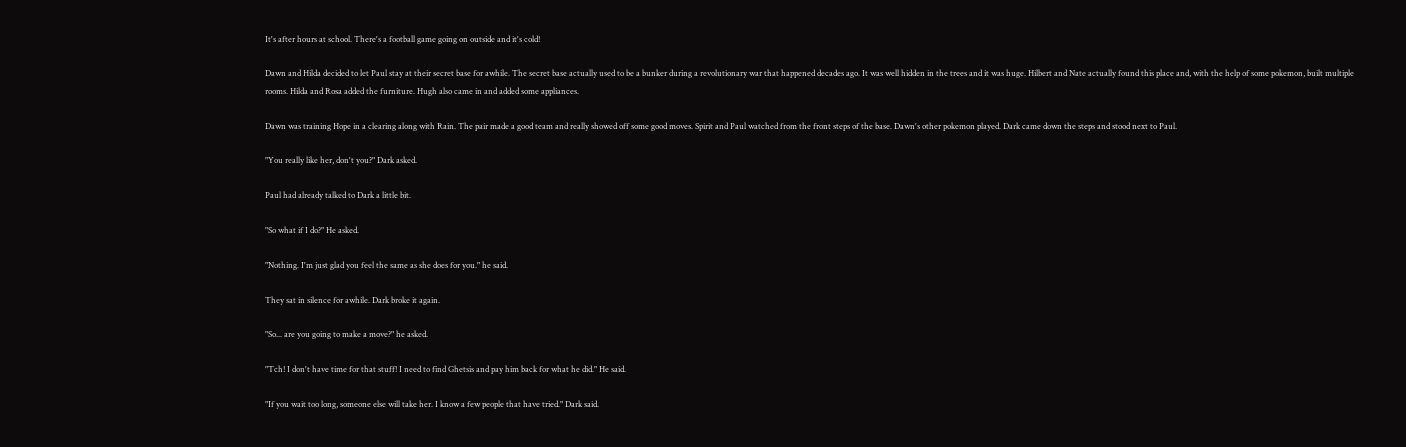It's after hours at school. There's a football game going on outside and it's cold!

Dawn and Hilda decided to let Paul stay at their secret base for awhile. The secret base actually used to be a bunker during a revolutionary war that happened decades ago. It was well hidden in the trees and it was huge. Hilbert and Nate actually found this place and, with the help of some pokemon, built multiple rooms. Hilda and Rosa added the furniture. Hugh also came in and added some appliances.

Dawn was training Hope in a clearing along with Rain. The pair made a good team and really showed off some good moves. Spirit and Paul watched from the front steps of the base. Dawn's other pokemon played. Dark came down the steps and stood next to Paul.

"You really like her, don't you?" Dark asked.

Paul had already talked to Dark a little bit.

"So what if I do?" He asked.

"Nothing. I'm just glad you feel the same as she does for you." he said.

They sat in silence for awhile. Dark broke it again.

"So... are you going to make a move?" he asked.

"Tch! I don't have time for that stuff! I need to find Ghetsis and pay him back for what he did." He said.

"If you wait too long, someone else will take her. I know a few people that have tried." Dark said.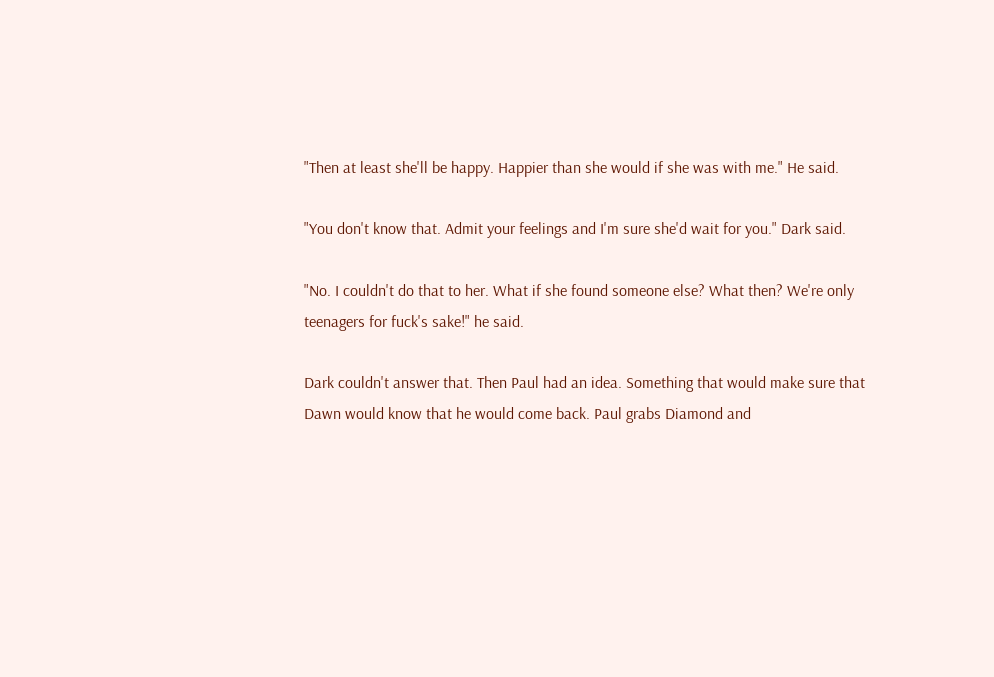"Then at least she'll be happy. Happier than she would if she was with me." He said.

"You don't know that. Admit your feelings and I'm sure she'd wait for you." Dark said.

"No. I couldn't do that to her. What if she found someone else? What then? We're only teenagers for fuck's sake!" he said.

Dark couldn't answer that. Then Paul had an idea. Something that would make sure that Dawn would know that he would come back. Paul grabs Diamond and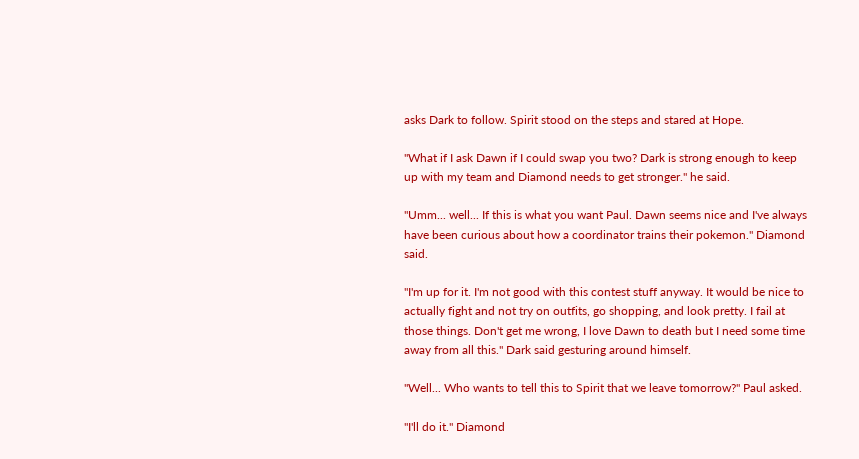asks Dark to follow. Spirit stood on the steps and stared at Hope.

"What if I ask Dawn if I could swap you two? Dark is strong enough to keep up with my team and Diamond needs to get stronger." he said.

"Umm... well... If this is what you want Paul. Dawn seems nice and I've always have been curious about how a coordinator trains their pokemon." Diamond said.

"I'm up for it. I'm not good with this contest stuff anyway. It would be nice to actually fight and not try on outfits, go shopping, and look pretty. I fail at those things. Don't get me wrong, I love Dawn to death but I need some time away from all this." Dark said gesturing around himself.

"Well... Who wants to tell this to Spirit that we leave tomorrow?" Paul asked.

"I'll do it." Diamond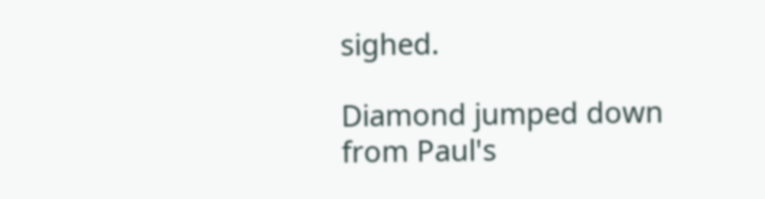sighed.

Diamond jumped down from Paul's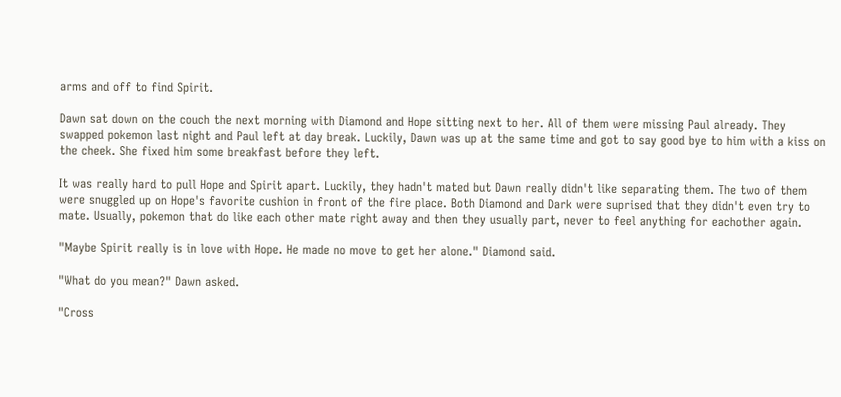arms and off to find Spirit.

Dawn sat down on the couch the next morning with Diamond and Hope sitting next to her. All of them were missing Paul already. They swapped pokemon last night and Paul left at day break. Luckily, Dawn was up at the same time and got to say good bye to him with a kiss on the cheek. She fixed him some breakfast before they left.

It was really hard to pull Hope and Spirit apart. Luckily, they hadn't mated but Dawn really didn't like separating them. The two of them were snuggled up on Hope's favorite cushion in front of the fire place. Both Diamond and Dark were suprised that they didn't even try to mate. Usually, pokemon that do like each other mate right away and then they usually part, never to feel anything for eachother again.

"Maybe Spirit really is in love with Hope. He made no move to get her alone." Diamond said.

"What do you mean?" Dawn asked.

"Cross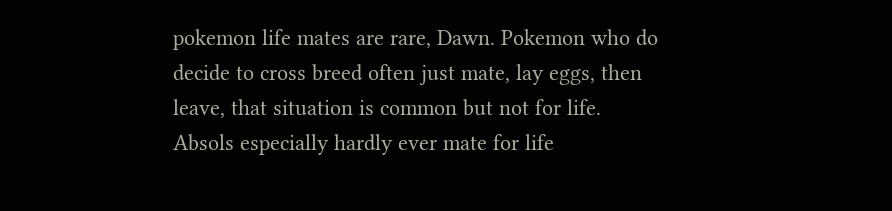pokemon life mates are rare, Dawn. Pokemon who do decide to cross breed often just mate, lay eggs, then leave, that situation is common but not for life. Absols especially hardly ever mate for life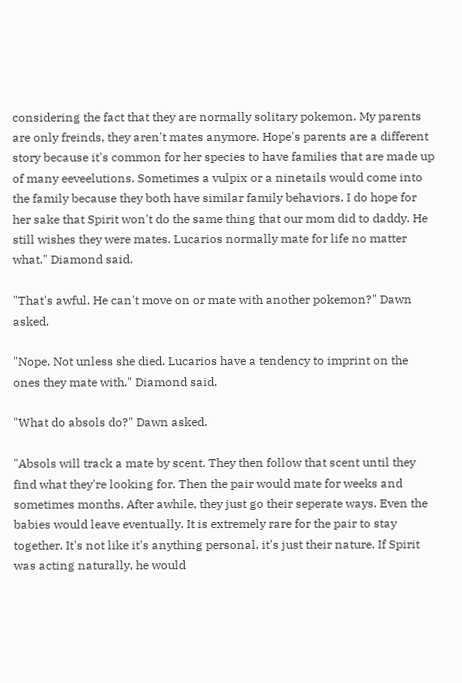considering the fact that they are normally solitary pokemon. My parents are only freinds, they aren't mates anymore. Hope's parents are a different story because it's common for her species to have families that are made up of many eeveelutions. Sometimes a vulpix or a ninetails would come into the family because they both have similar family behaviors. I do hope for her sake that Spirit won't do the same thing that our mom did to daddy. He still wishes they were mates. Lucarios normally mate for life no matter what." Diamond said.

"That's awful. He can't move on or mate with another pokemon?" Dawn asked.

"Nope. Not unless she died. Lucarios have a tendency to imprint on the ones they mate with." Diamond said.

"What do absols do?" Dawn asked.

"Absols will track a mate by scent. They then follow that scent until they find what they're looking for. Then the pair would mate for weeks and sometimes months. After awhile, they just go their seperate ways. Even the babies would leave eventually. It is extremely rare for the pair to stay together. It's not like it's anything personal, it's just their nature. If Spirit was acting naturally, he would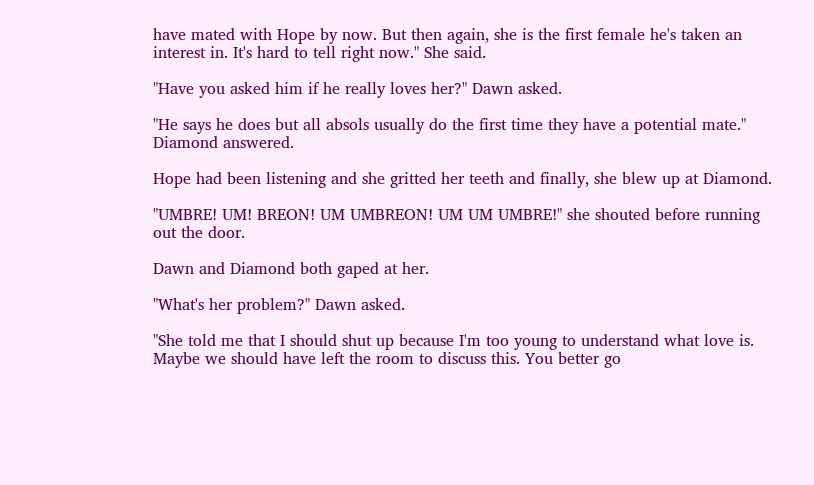have mated with Hope by now. But then again, she is the first female he's taken an interest in. It's hard to tell right now." She said.

"Have you asked him if he really loves her?" Dawn asked.

"He says he does but all absols usually do the first time they have a potential mate." Diamond answered.

Hope had been listening and she gritted her teeth and finally, she blew up at Diamond.

"UMBRE! UM! BREON! UM UMBREON! UM UM UMBRE!" she shouted before running out the door.

Dawn and Diamond both gaped at her.

"What's her problem?" Dawn asked.

"She told me that I should shut up because I'm too young to understand what love is. Maybe we should have left the room to discuss this. You better go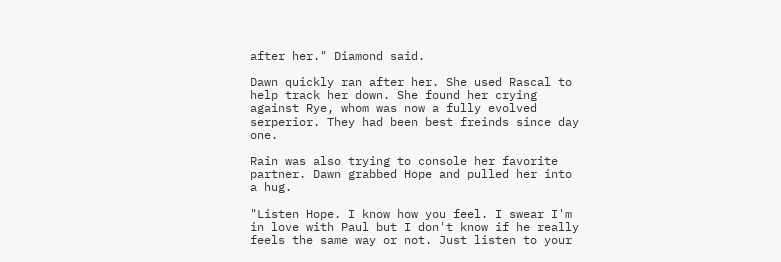after her." Diamond said.

Dawn quickly ran after her. She used Rascal to help track her down. She found her crying against Rye, whom was now a fully evolved serperior. They had been best freinds since day one.

Rain was also trying to console her favorite partner. Dawn grabbed Hope and pulled her into a hug.

"Listen Hope. I know how you feel. I swear I'm in love with Paul but I don't know if he really feels the same way or not. Just listen to your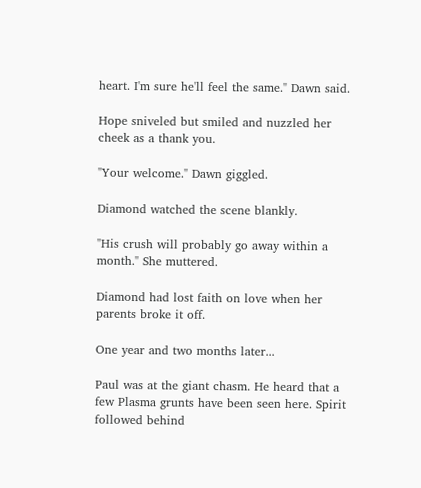heart. I'm sure he'll feel the same." Dawn said.

Hope sniveled but smiled and nuzzled her cheek as a thank you.

"Your welcome." Dawn giggled.

Diamond watched the scene blankly.

"His crush will probably go away within a month." She muttered.

Diamond had lost faith on love when her parents broke it off.

One year and two months later...

Paul was at the giant chasm. He heard that a few Plasma grunts have been seen here. Spirit followed behind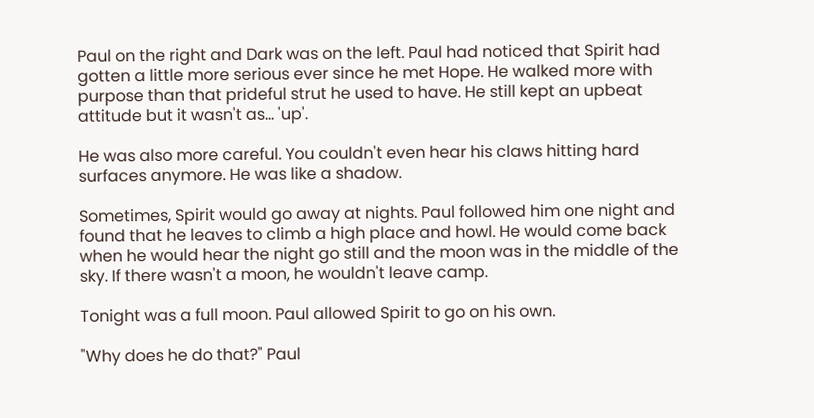Paul on the right and Dark was on the left. Paul had noticed that Spirit had gotten a little more serious ever since he met Hope. He walked more with purpose than that prideful strut he used to have. He still kept an upbeat attitude but it wasn't as... 'up'.

He was also more careful. You couldn't even hear his claws hitting hard surfaces anymore. He was like a shadow.

Sometimes, Spirit would go away at nights. Paul followed him one night and found that he leaves to climb a high place and howl. He would come back when he would hear the night go still and the moon was in the middle of the sky. If there wasn't a moon, he wouldn't leave camp.

Tonight was a full moon. Paul allowed Spirit to go on his own.

"Why does he do that?" Paul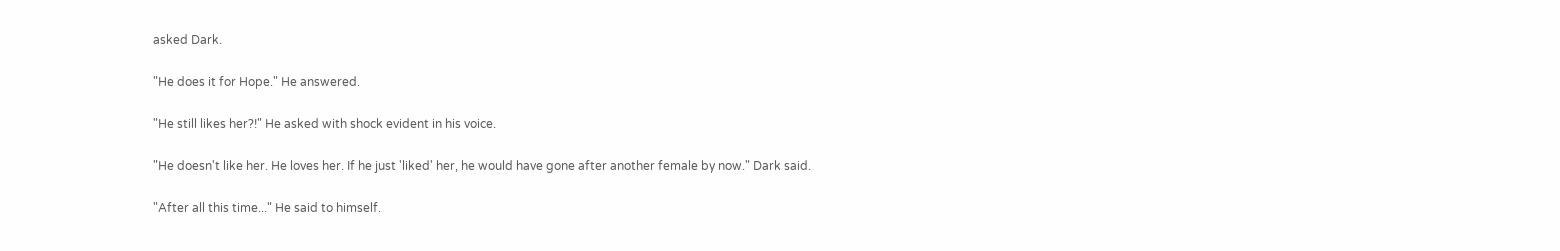asked Dark.

"He does it for Hope." He answered.

"He still likes her?!" He asked with shock evident in his voice.

"He doesn't like her. He loves her. If he just 'liked' her, he would have gone after another female by now." Dark said.

"After all this time..." He said to himself.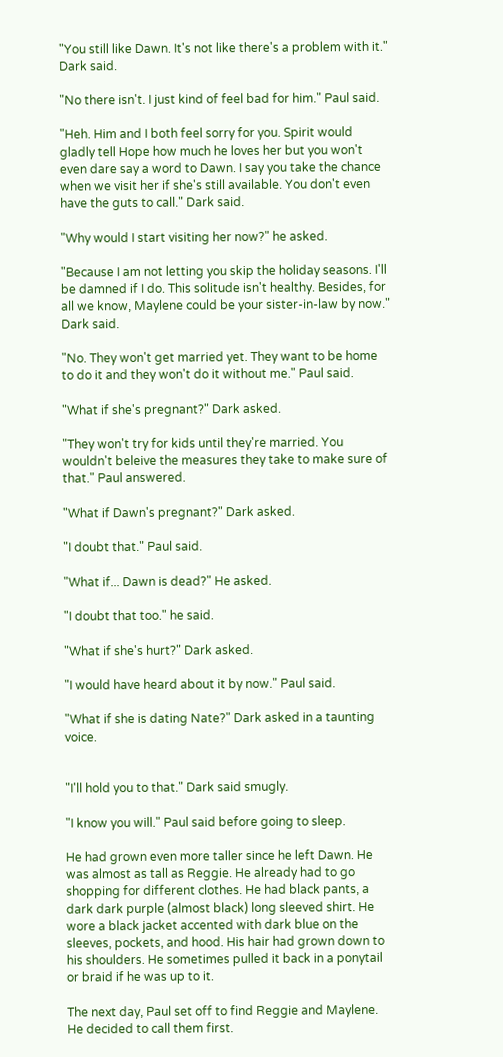"You still like Dawn. It's not like there's a problem with it." Dark said.

"No there isn't. I just kind of feel bad for him." Paul said.

"Heh. Him and I both feel sorry for you. Spirit would gladly tell Hope how much he loves her but you won't even dare say a word to Dawn. I say you take the chance when we visit her if she's still available. You don't even have the guts to call." Dark said.

"Why would I start visiting her now?" he asked.

"Because I am not letting you skip the holiday seasons. I'll be damned if I do. This solitude isn't healthy. Besides, for all we know, Maylene could be your sister-in-law by now." Dark said.

"No. They won't get married yet. They want to be home to do it and they won't do it without me." Paul said.

"What if she's pregnant?" Dark asked.

"They won't try for kids until they're married. You wouldn't beleive the measures they take to make sure of that." Paul answered.

"What if Dawn's pregnant?" Dark asked.

"I doubt that." Paul said.

"What if... Dawn is dead?" He asked.

"I doubt that too." he said.

"What if she's hurt?" Dark asked.

"I would have heard about it by now." Paul said.

"What if she is dating Nate?" Dark asked in a taunting voice.


"I'll hold you to that." Dark said smugly.

"I know you will." Paul said before going to sleep.

He had grown even more taller since he left Dawn. He was almost as tall as Reggie. He already had to go shopping for different clothes. He had black pants, a dark dark purple (almost black) long sleeved shirt. He wore a black jacket accented with dark blue on the sleeves, pockets, and hood. His hair had grown down to his shoulders. He sometimes pulled it back in a ponytail or braid if he was up to it.

The next day, Paul set off to find Reggie and Maylene. He decided to call them first.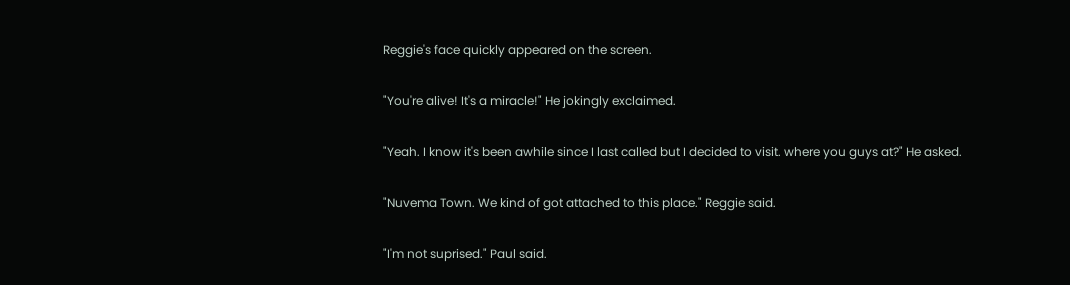Reggie's face quickly appeared on the screen.

"You're alive! It's a miracle!" He jokingly exclaimed.

"Yeah. I know it's been awhile since I last called but I decided to visit. where you guys at?" He asked.

"Nuvema Town. We kind of got attached to this place." Reggie said.

"I'm not suprised." Paul said.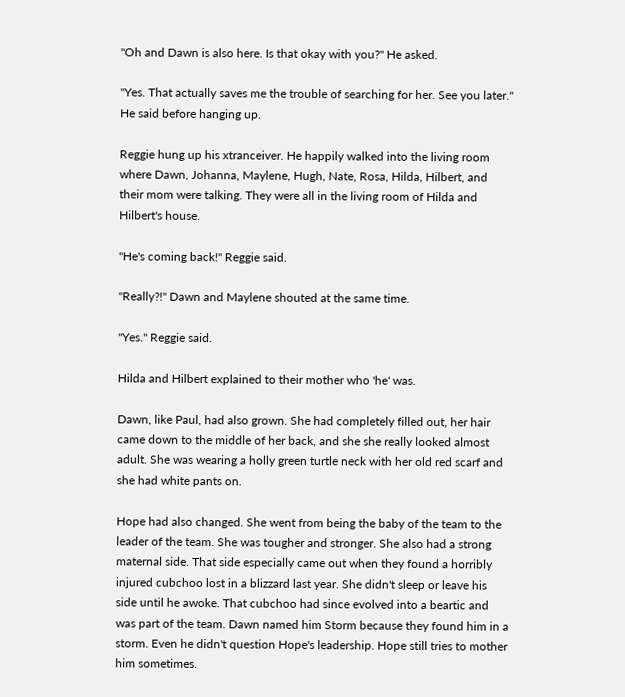"Oh and Dawn is also here. Is that okay with you?" He asked.

"Yes. That actually saves me the trouble of searching for her. See you later." He said before hanging up.

Reggie hung up his xtranceiver. He happily walked into the living room where Dawn, Johanna, Maylene, Hugh, Nate, Rosa, Hilda, Hilbert, and their mom were talking. They were all in the living room of Hilda and Hilbert's house.

"He's coming back!" Reggie said.

"Really?!" Dawn and Maylene shouted at the same time.

"Yes." Reggie said.

Hilda and Hilbert explained to their mother who 'he' was.

Dawn, like Paul, had also grown. She had completely filled out, her hair came down to the middle of her back, and she she really looked almost adult. She was wearing a holly green turtle neck with her old red scarf and she had white pants on.

Hope had also changed. She went from being the baby of the team to the leader of the team. She was tougher and stronger. She also had a strong maternal side. That side especially came out when they found a horribly injured cubchoo lost in a blizzard last year. She didn't sleep or leave his side until he awoke. That cubchoo had since evolved into a beartic and was part of the team. Dawn named him Storm because they found him in a storm. Even he didn't question Hope's leadership. Hope still tries to mother him sometimes.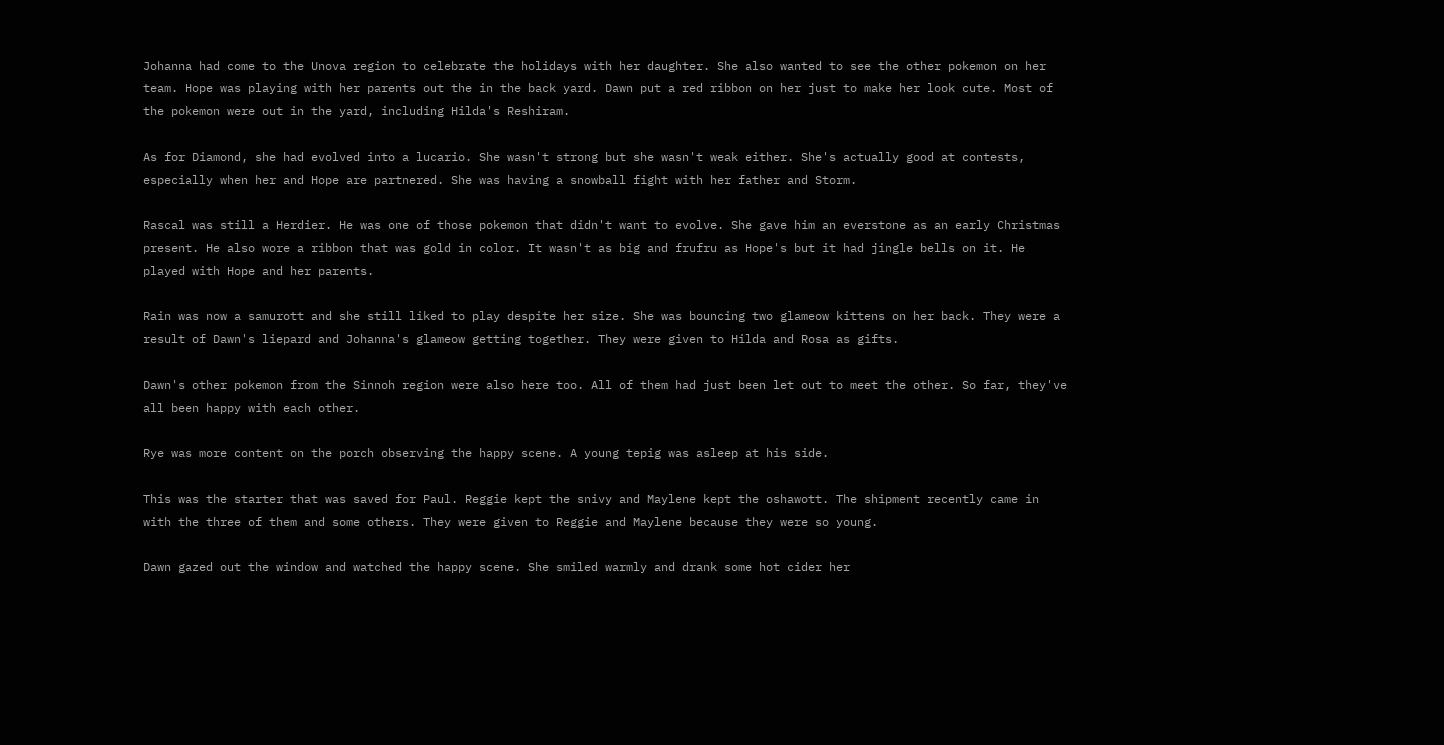Johanna had come to the Unova region to celebrate the holidays with her daughter. She also wanted to see the other pokemon on her team. Hope was playing with her parents out the in the back yard. Dawn put a red ribbon on her just to make her look cute. Most of the pokemon were out in the yard, including Hilda's Reshiram.

As for Diamond, she had evolved into a lucario. She wasn't strong but she wasn't weak either. She's actually good at contests, especially when her and Hope are partnered. She was having a snowball fight with her father and Storm.

Rascal was still a Herdier. He was one of those pokemon that didn't want to evolve. She gave him an everstone as an early Christmas present. He also wore a ribbon that was gold in color. It wasn't as big and frufru as Hope's but it had jingle bells on it. He played with Hope and her parents.

Rain was now a samurott and she still liked to play despite her size. She was bouncing two glameow kittens on her back. They were a result of Dawn's liepard and Johanna's glameow getting together. They were given to Hilda and Rosa as gifts.

Dawn's other pokemon from the Sinnoh region were also here too. All of them had just been let out to meet the other. So far, they've all been happy with each other.

Rye was more content on the porch observing the happy scene. A young tepig was asleep at his side.

This was the starter that was saved for Paul. Reggie kept the snivy and Maylene kept the oshawott. The shipment recently came in with the three of them and some others. They were given to Reggie and Maylene because they were so young.

Dawn gazed out the window and watched the happy scene. She smiled warmly and drank some hot cider her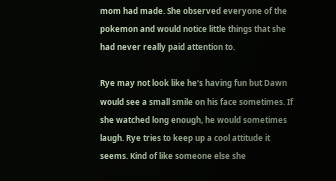mom had made. She observed everyone of the pokemon and would notice little things that she had never really paid attention to.

Rye may not look like he's having fun but Dawn would see a small smile on his face sometimes. If she watched long enough, he would sometimes laugh. Rye tries to keep up a cool attitude it seems. Kind of like someone else she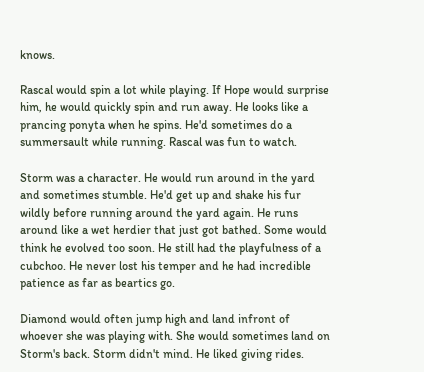knows.

Rascal would spin a lot while playing. If Hope would surprise him, he would quickly spin and run away. He looks like a prancing ponyta when he spins. He'd sometimes do a summersault while running. Rascal was fun to watch.

Storm was a character. He would run around in the yard and sometimes stumble. He'd get up and shake his fur wildly before running around the yard again. He runs around like a wet herdier that just got bathed. Some would think he evolved too soon. He still had the playfulness of a cubchoo. He never lost his temper and he had incredible patience as far as beartics go.

Diamond would often jump high and land infront of whoever she was playing with. She would sometimes land on Storm's back. Storm didn't mind. He liked giving rides.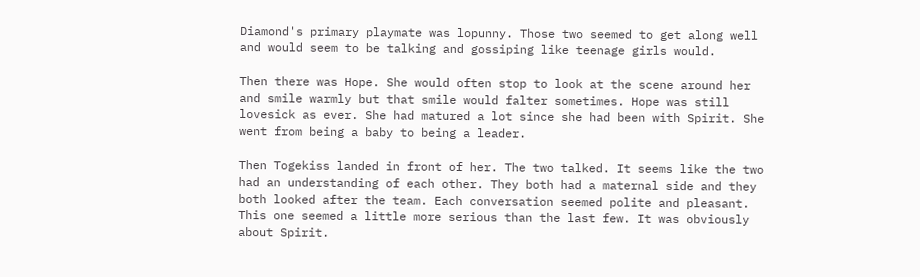Diamond's primary playmate was lopunny. Those two seemed to get along well and would seem to be talking and gossiping like teenage girls would.

Then there was Hope. She would often stop to look at the scene around her and smile warmly but that smile would falter sometimes. Hope was still lovesick as ever. She had matured a lot since she had been with Spirit. She went from being a baby to being a leader.

Then Togekiss landed in front of her. The two talked. It seems like the two had an understanding of each other. They both had a maternal side and they both looked after the team. Each conversation seemed polite and pleasant. This one seemed a little more serious than the last few. It was obviously about Spirit.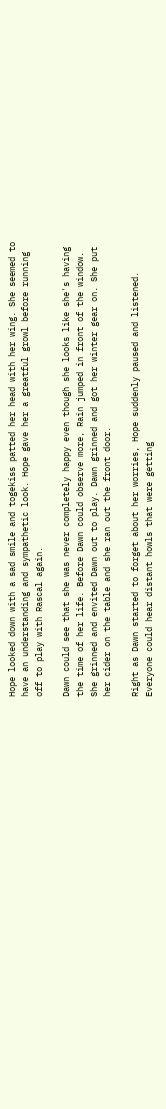Hope looked down with a sad smile and togekiss patted her head with her wing. She seemed to have an understanding and sympathetic look. Hope gave her a greatful growl before running off to play with Rascal again.

Dawn could see that she was never completely happy even though she looks like she's having the time of her life. Before Dawn could observe more, Rain jumped in front of the window. She grinned and envited Dawn out to play. Dawn grinned and got her winter gear on. She put her cider on the table and she ran out the front door.

Right as Dawn started to forget about her worries, Hope suddenly paused and listened. Everyone could hear distant howls that were getting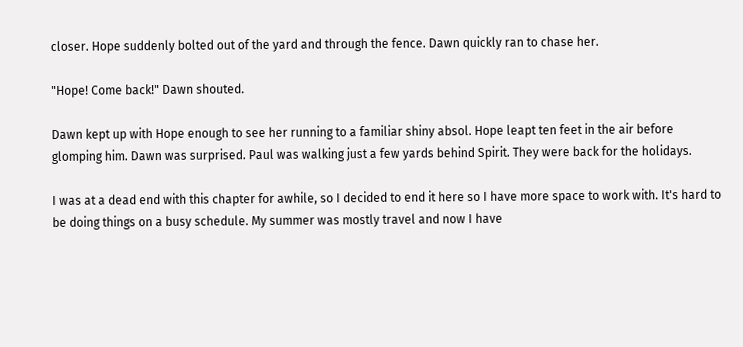closer. Hope suddenly bolted out of the yard and through the fence. Dawn quickly ran to chase her.

"Hope! Come back!" Dawn shouted.

Dawn kept up with Hope enough to see her running to a familiar shiny absol. Hope leapt ten feet in the air before glomping him. Dawn was surprised. Paul was walking just a few yards behind Spirit. They were back for the holidays.

I was at a dead end with this chapter for awhile, so I decided to end it here so I have more space to work with. It's hard to be doing things on a busy schedule. My summer was mostly travel and now I have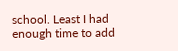school. Least I had enough time to add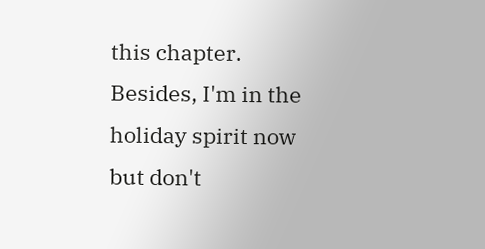this chapter. Besides, I'm in the holiday spirit now but don't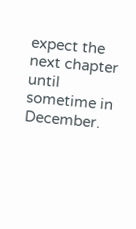expect the next chapter until sometime in December.